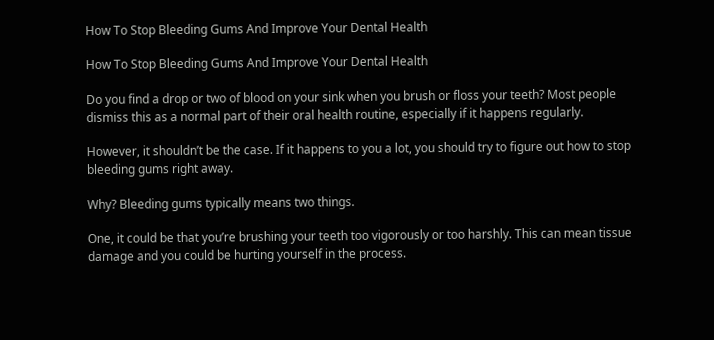How To Stop Bleeding Gums And Improve Your Dental Health

How To Stop Bleeding Gums And Improve Your Dental Health

Do you find a drop or two of blood on your sink when you brush or floss your teeth? Most people dismiss this as a normal part of their oral health routine, especially if it happens regularly.

However, it shouldn’t be the case. If it happens to you a lot, you should try to figure out how to stop bleeding gums right away.

Why? Bleeding gums typically means two things.

One, it could be that you’re brushing your teeth too vigorously or too harshly. This can mean tissue damage and you could be hurting yourself in the process.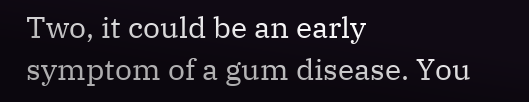Two, it could be an early symptom of a gum disease. You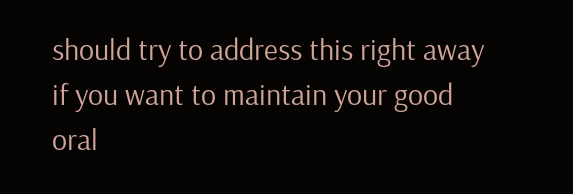should try to address this right away if you want to maintain your good oral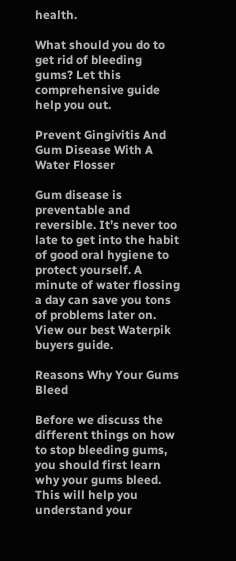health.

What should you do to get rid of bleeding gums? Let this comprehensive guide help you out.

Prevent Gingivitis And Gum Disease With A Water Flosser

Gum disease is preventable and reversible. It’s never too late to get into the habit of good oral hygiene to protect yourself. A minute of water flossing a day can save you tons of problems later on. View our best Waterpik buyers guide.

Reasons Why Your Gums Bleed

Before we discuss the different things on how to stop bleeding gums, you should first learn why your gums bleed. This will help you understand your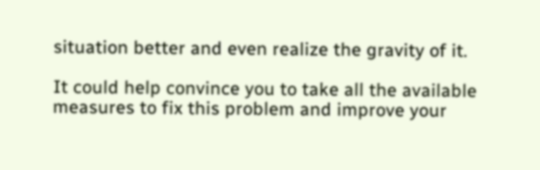situation better and even realize the gravity of it.

It could help convince you to take all the available measures to fix this problem and improve your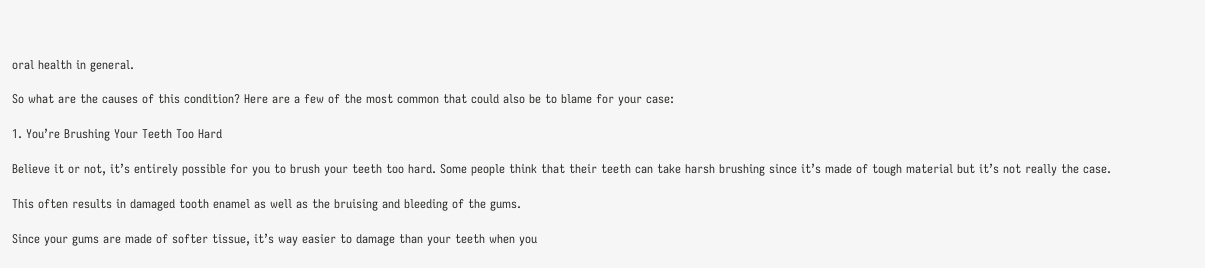oral health in general.

So what are the causes of this condition? Here are a few of the most common that could also be to blame for your case:

1. You’re Brushing Your Teeth Too Hard

Believe it or not, it’s entirely possible for you to brush your teeth too hard. Some people think that their teeth can take harsh brushing since it’s made of tough material but it’s not really the case.

This often results in damaged tooth enamel as well as the bruising and bleeding of the gums.

Since your gums are made of softer tissue, it’s way easier to damage than your teeth when you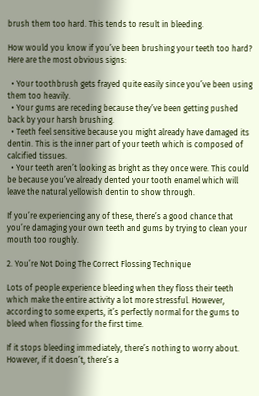brush them too hard. This tends to result in bleeding.

How would you know if you’ve been brushing your teeth too hard? Here are the most obvious signs:

  • Your toothbrush gets frayed quite easily since you’ve been using them too heavily.
  • Your gums are receding because they’ve been getting pushed back by your harsh brushing.
  • Teeth feel sensitive because you might already have damaged its dentin. This is the inner part of your teeth which is composed of calcified tissues.
  • Your teeth aren’t looking as bright as they once were. This could be because you’ve already dented your tooth enamel which will leave the natural yellowish dentin to show through.

If you’re experiencing any of these, there’s a good chance that you’re damaging your own teeth and gums by trying to clean your mouth too roughly.

2. You’re Not Doing The Correct Flossing Technique

Lots of people experience bleeding when they floss their teeth which make the entire activity a lot more stressful. However, according to some experts, it’s perfectly normal for the gums to bleed when flossing for the first time.

If it stops bleeding immediately, there’s nothing to worry about. However, if it doesn’t, there’s a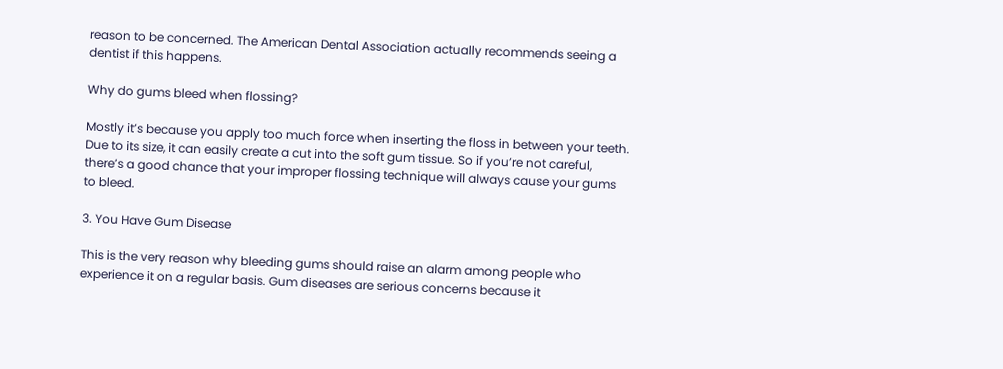reason to be concerned. The American Dental Association actually recommends seeing a dentist if this happens.

Why do gums bleed when flossing?

Mostly it’s because you apply too much force when inserting the floss in between your teeth. Due to its size, it can easily create a cut into the soft gum tissue. So if you’re not careful, there’s a good chance that your improper flossing technique will always cause your gums to bleed.

3. You Have Gum Disease

This is the very reason why bleeding gums should raise an alarm among people who experience it on a regular basis. Gum diseases are serious concerns because it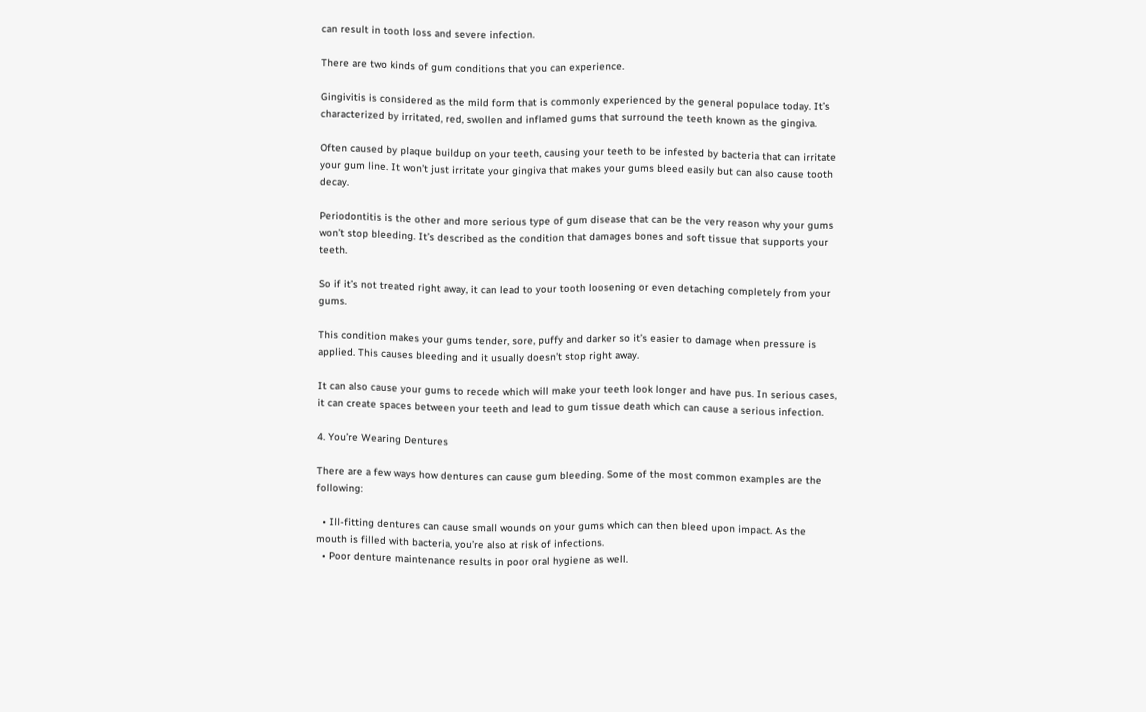can result in tooth loss and severe infection.

There are two kinds of gum conditions that you can experience.

Gingivitis is considered as the mild form that is commonly experienced by the general populace today. It’s characterized by irritated, red, swollen and inflamed gums that surround the teeth known as the gingiva.

Often caused by plaque buildup on your teeth, causing your teeth to be infested by bacteria that can irritate your gum line. It won’t just irritate your gingiva that makes your gums bleed easily but can also cause tooth decay.

Periodontitis is the other and more serious type of gum disease that can be the very reason why your gums won’t stop bleeding. It’s described as the condition that damages bones and soft tissue that supports your teeth.

So if it’s not treated right away, it can lead to your tooth loosening or even detaching completely from your gums.

This condition makes your gums tender, sore, puffy and darker so it’s easier to damage when pressure is applied. This causes bleeding and it usually doesn’t stop right away.

It can also cause your gums to recede which will make your teeth look longer and have pus. In serious cases, it can create spaces between your teeth and lead to gum tissue death which can cause a serious infection.

4. You’re Wearing Dentures

There are a few ways how dentures can cause gum bleeding. Some of the most common examples are the following:

  • Ill-fitting dentures can cause small wounds on your gums which can then bleed upon impact. As the mouth is filled with bacteria, you’re also at risk of infections.
  • Poor denture maintenance results in poor oral hygiene as well.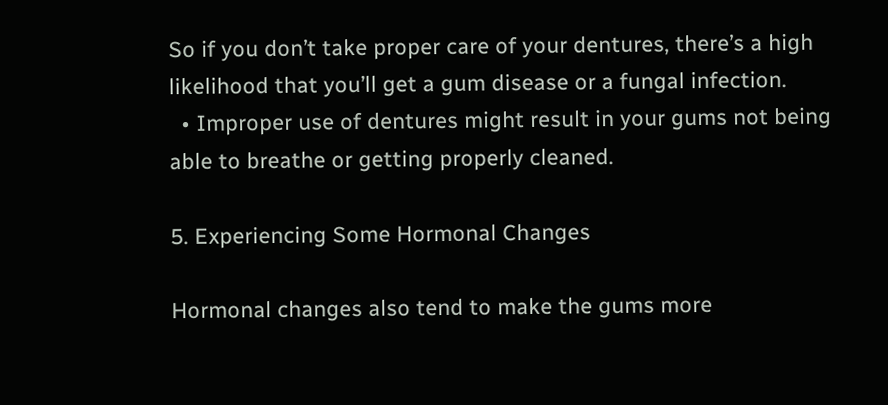So if you don’t take proper care of your dentures, there’s a high likelihood that you’ll get a gum disease or a fungal infection.
  • Improper use of dentures might result in your gums not being able to breathe or getting properly cleaned.

5. Experiencing Some Hormonal Changes

Hormonal changes also tend to make the gums more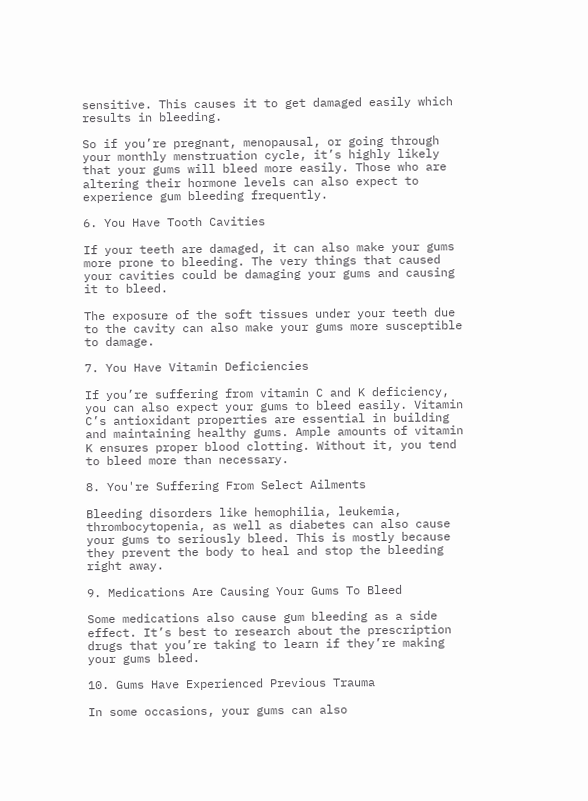sensitive. This causes it to get damaged easily which results in bleeding.

So if you’re pregnant, menopausal, or going through your monthly menstruation cycle, it’s highly likely that your gums will bleed more easily. Those who are altering their hormone levels can also expect to experience gum bleeding frequently.

6. You Have Tooth Cavities

If your teeth are damaged, it can also make your gums more prone to bleeding. The very things that caused your cavities could be damaging your gums and causing it to bleed.

The exposure of the soft tissues under your teeth due to the cavity can also make your gums more susceptible to damage.

7. You Have Vitamin Deficiencies

If you’re suffering from vitamin C and K deficiency, you can also expect your gums to bleed easily. Vitamin C’s antioxidant properties are essential in building and maintaining healthy gums. Ample amounts of vitamin K ensures proper blood clotting. Without it, you tend to bleed more than necessary.

8. You're Suffering From Select Ailments

Bleeding disorders like hemophilia, leukemia, thrombocytopenia, as well as diabetes can also cause your gums to seriously bleed. This is mostly because they prevent the body to heal and stop the bleeding right away.

9. Medications Are Causing Your Gums To Bleed

Some medications also cause gum bleeding as a side effect. It’s best to research about the prescription drugs that you’re taking to learn if they’re making your gums bleed.

10. Gums Have Experienced Previous Trauma

In some occasions, your gums can also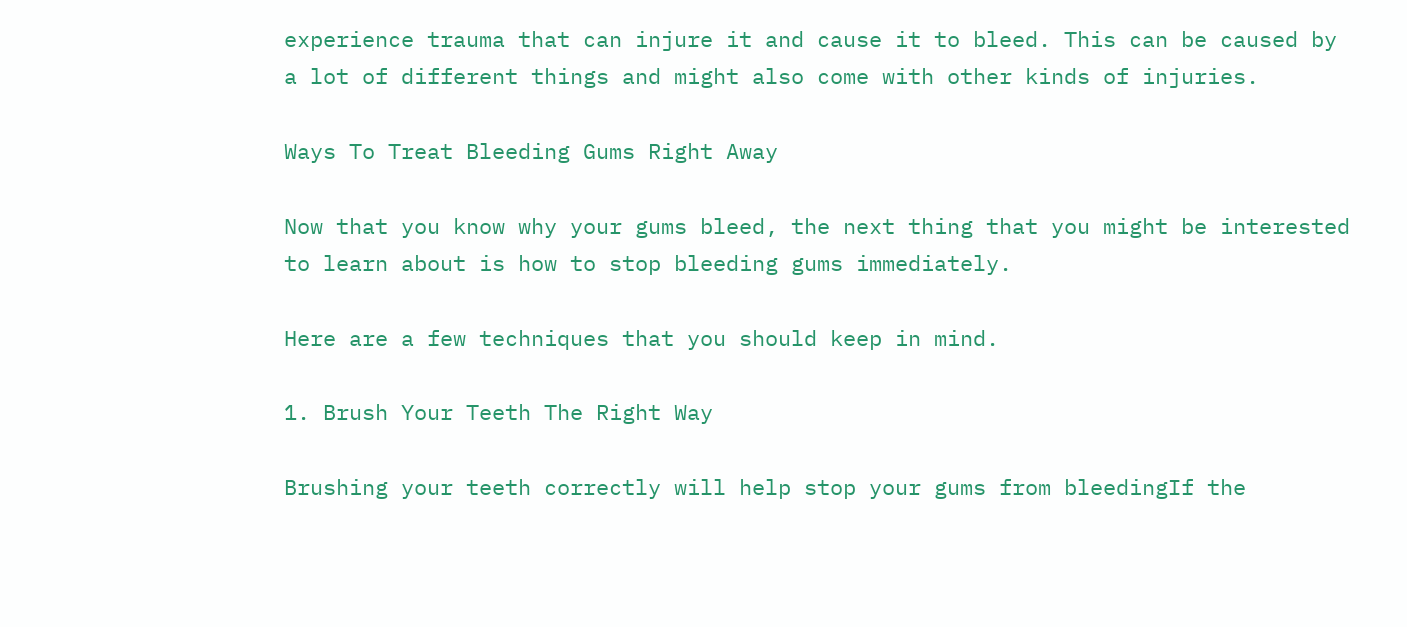experience trauma that can injure it and cause it to bleed. This can be caused by a lot of different things and might also come with other kinds of injuries.

Ways To Treat Bleeding Gums Right Away

Now that you know why your gums bleed, the next thing that you might be interested to learn about is how to stop bleeding gums immediately.

Here are a few techniques that you should keep in mind.

1. Brush Your Teeth The Right Way

Brushing your teeth correctly will help stop your gums from bleedingIf the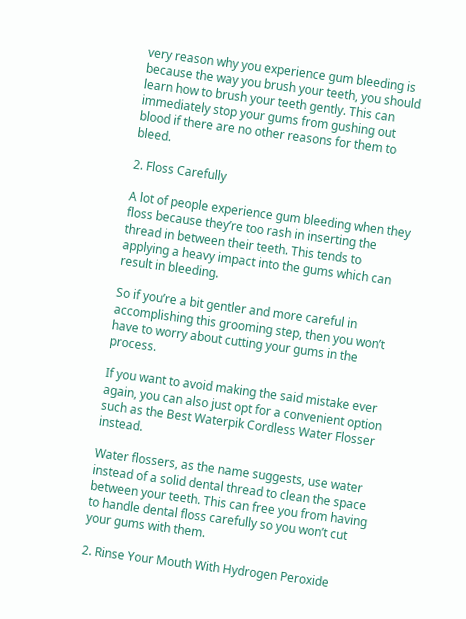very reason why you experience gum bleeding is because the way you brush your teeth, you should learn how to brush your teeth gently. This can immediately stop your gums from gushing out blood if there are no other reasons for them to bleed.

2. Floss Carefully

A lot of people experience gum bleeding when they floss because they’re too rash in inserting the thread in between their teeth. This tends to applying a heavy impact into the gums which can result in bleeding.

So if you’re a bit gentler and more careful in accomplishing this grooming step, then you won’t have to worry about cutting your gums in the process.

If you want to avoid making the said mistake ever again, you can also just opt for a convenient option such as the Best Waterpik Cordless Water Flosser instead.

Water flossers, as the name suggests, use water instead of a solid dental thread to clean the space between your teeth. This can free you from having to handle dental floss carefully so you won’t cut your gums with them.

2. Rinse Your Mouth With Hydrogen Peroxide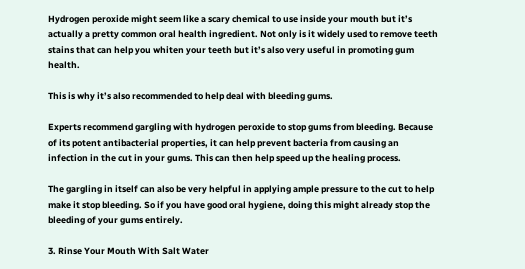Hydrogen peroxide might seem like a scary chemical to use inside your mouth but it’s actually a pretty common oral health ingredient. Not only is it widely used to remove teeth stains that can help you whiten your teeth but it’s also very useful in promoting gum health.

This is why it’s also recommended to help deal with bleeding gums.

Experts recommend gargling with hydrogen peroxide to stop gums from bleeding. Because of its potent antibacterial properties, it can help prevent bacteria from causing an infection in the cut in your gums. This can then help speed up the healing process.

The gargling in itself can also be very helpful in applying ample pressure to the cut to help make it stop bleeding. So if you have good oral hygiene, doing this might already stop the bleeding of your gums entirely.

3. Rinse Your Mouth With Salt Water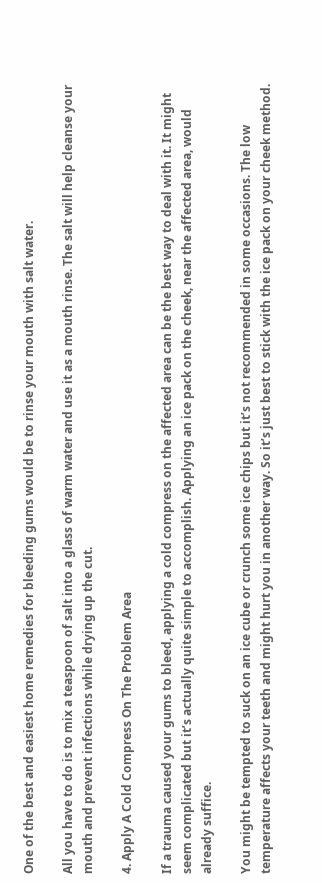One of the best and easiest home remedies for bleeding gums would be to rinse your mouth with salt water.

All you have to do is to mix a teaspoon of salt into a glass of warm water and use it as a mouth rinse. The salt will help cleanse your mouth and prevent infections while drying up the cut.

4. Apply A Cold Compress On The Problem Area

If a trauma caused your gums to bleed, applying a cold compress on the affected area can be the best way to deal with it. It might seem complicated but it’s actually quite simple to accomplish. Applying an ice pack on the cheek, near the affected area, would already suffice.

You might be tempted to suck on an ice cube or crunch some ice chips but it’s not recommended in some occasions. The low temperature affects your teeth and might hurt you in another way. So it’s just best to stick with the ice pack on your cheek method.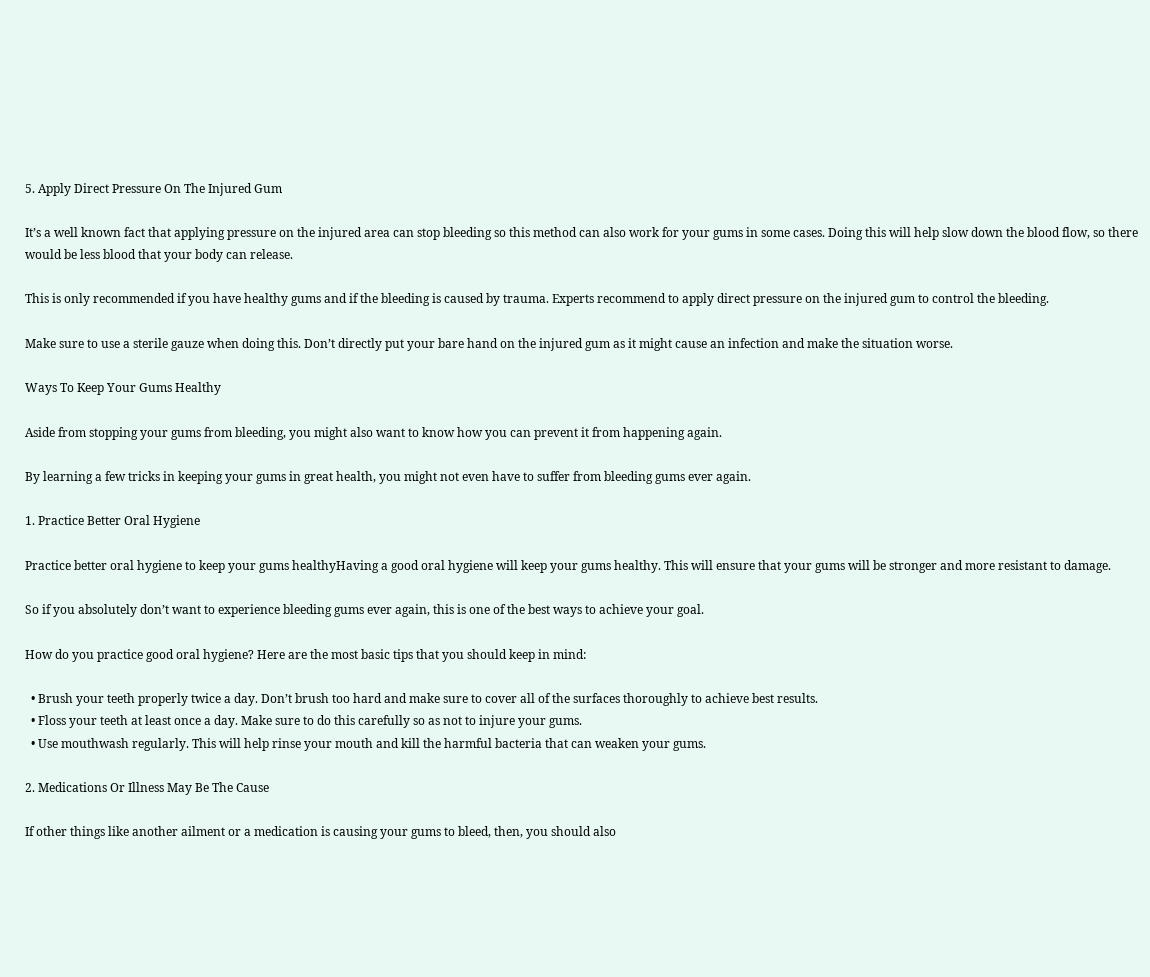5. Apply Direct Pressure On The Injured Gum

It’s a well known fact that applying pressure on the injured area can stop bleeding so this method can also work for your gums in some cases. Doing this will help slow down the blood flow, so there would be less blood that your body can release.

This is only recommended if you have healthy gums and if the bleeding is caused by trauma. Experts recommend to apply direct pressure on the injured gum to control the bleeding.

Make sure to use a sterile gauze when doing this. Don’t directly put your bare hand on the injured gum as it might cause an infection and make the situation worse.

Ways To Keep Your Gums Healthy

Aside from stopping your gums from bleeding, you might also want to know how you can prevent it from happening again.

By learning a few tricks in keeping your gums in great health, you might not even have to suffer from bleeding gums ever again.

1. Practice Better Oral Hygiene

Practice better oral hygiene to keep your gums healthyHaving a good oral hygiene will keep your gums healthy. This will ensure that your gums will be stronger and more resistant to damage.

So if you absolutely don’t want to experience bleeding gums ever again, this is one of the best ways to achieve your goal.

How do you practice good oral hygiene? Here are the most basic tips that you should keep in mind:

  • Brush your teeth properly twice a day. Don’t brush too hard and make sure to cover all of the surfaces thoroughly to achieve best results.
  • Floss your teeth at least once a day. Make sure to do this carefully so as not to injure your gums.
  • Use mouthwash regularly. This will help rinse your mouth and kill the harmful bacteria that can weaken your gums.

2. Medications Or Illness May Be The Cause

If other things like another ailment or a medication is causing your gums to bleed, then, you should also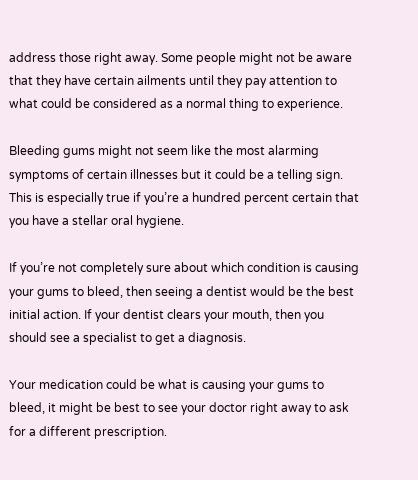address those right away. Some people might not be aware that they have certain ailments until they pay attention to what could be considered as a normal thing to experience.

Bleeding gums might not seem like the most alarming symptoms of certain illnesses but it could be a telling sign. This is especially true if you’re a hundred percent certain that you have a stellar oral hygiene.

If you’re not completely sure about which condition is causing your gums to bleed, then seeing a dentist would be the best initial action. If your dentist clears your mouth, then you should see a specialist to get a diagnosis.

Your medication could be what is causing your gums to bleed, it might be best to see your doctor right away to ask for a different prescription.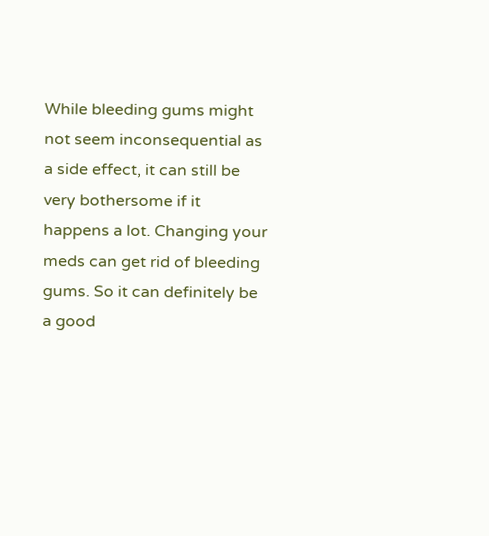While bleeding gums might not seem inconsequential as a side effect, it can still be very bothersome if it happens a lot. Changing your meds can get rid of bleeding gums. So it can definitely be a good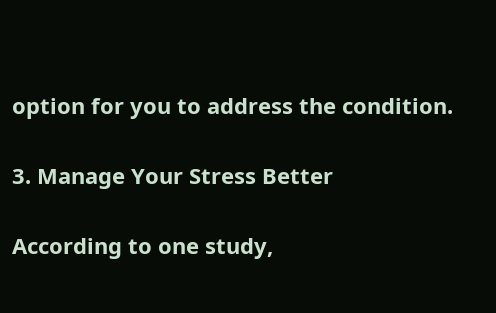option for you to address the condition.

3. Manage Your Stress Better

According to one study,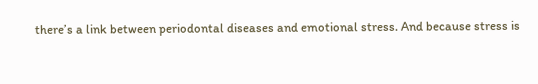there’s a link between periodontal diseases and emotional stress. And because stress is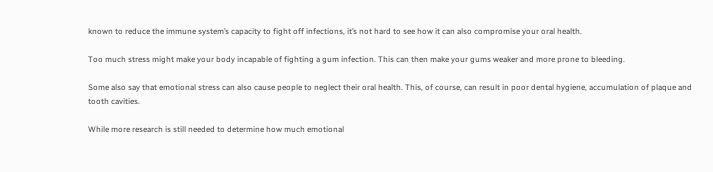known to reduce the immune system’s capacity to fight off infections, it’s not hard to see how it can also compromise your oral health.

Too much stress might make your body incapable of fighting a gum infection. This can then make your gums weaker and more prone to bleeding.

Some also say that emotional stress can also cause people to neglect their oral health. This, of course, can result in poor dental hygiene, accumulation of plaque and tooth cavities.

While more research is still needed to determine how much emotional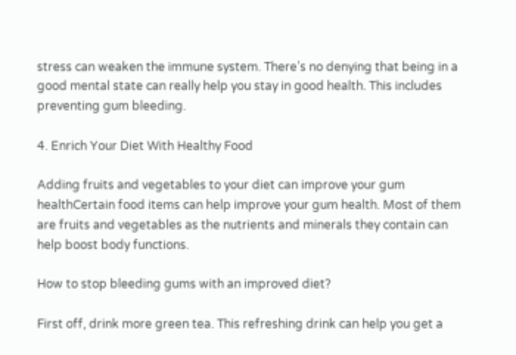stress can weaken the immune system. There’s no denying that being in a good mental state can really help you stay in good health. This includes preventing gum bleeding.

4. Enrich Your Diet With Healthy Food

Adding fruits and vegetables to your diet can improve your gum healthCertain food items can help improve your gum health. Most of them are fruits and vegetables as the nutrients and minerals they contain can help boost body functions.

How to stop bleeding gums with an improved diet?

First off, drink more green tea. This refreshing drink can help you get a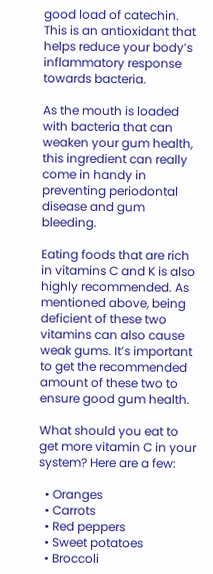good load of catechin. This is an antioxidant that helps reduce your body’s inflammatory response towards bacteria.

As the mouth is loaded with bacteria that can weaken your gum health, this ingredient can really come in handy in preventing periodontal disease and gum bleeding.

Eating foods that are rich in vitamins C and K is also highly recommended. As mentioned above, being deficient of these two vitamins can also cause weak gums. It’s important to get the recommended amount of these two to ensure good gum health.

What should you eat to get more vitamin C in your system? Here are a few:

  • Oranges
  • Carrots
  • Red peppers
  • Sweet potatoes
  • Broccoli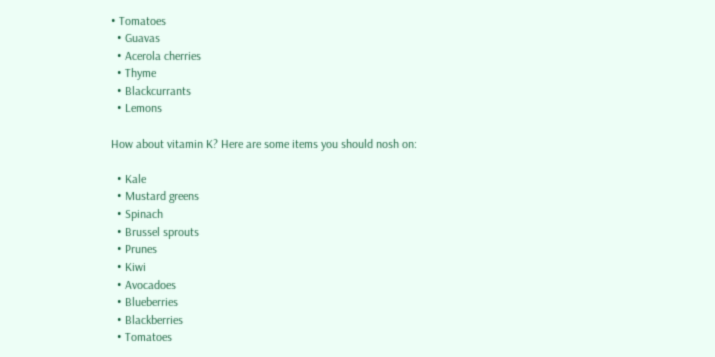• Tomatoes
  • Guavas
  • Acerola cherries
  • Thyme
  • Blackcurrants
  • Lemons

How about vitamin K? Here are some items you should nosh on:

  • Kale
  • Mustard greens
  • Spinach
  • Brussel sprouts
  • Prunes
  • Kiwi
  • Avocadoes
  • Blueberries
  • Blackberries
  • Tomatoes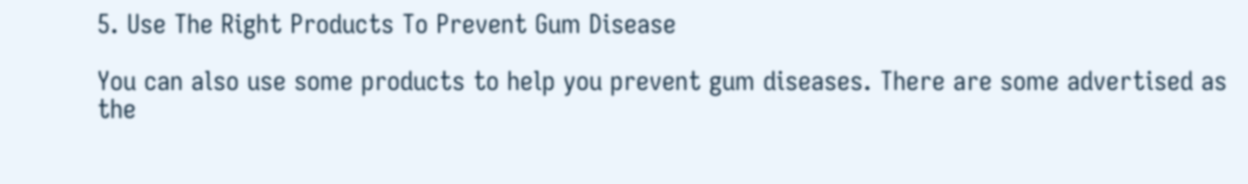5. Use The Right Products To Prevent Gum Disease

You can also use some products to help you prevent gum diseases. There are some advertised as the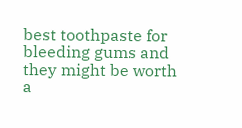best toothpaste for bleeding gums and they might be worth a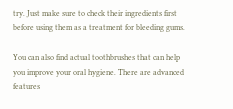try. Just make sure to check their ingredients first before using them as a treatment for bleeding gums.

You can also find actual toothbrushes that can help you improve your oral hygiene. There are advanced features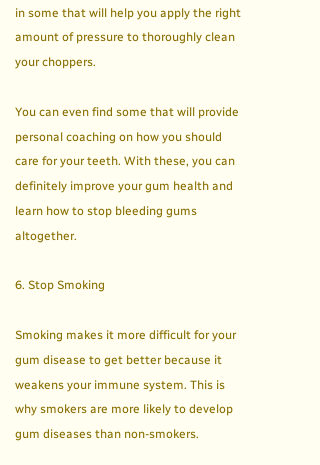in some that will help you apply the right amount of pressure to thoroughly clean your choppers.

You can even find some that will provide personal coaching on how you should care for your teeth. With these, you can definitely improve your gum health and learn how to stop bleeding gums altogether.

6. Stop Smoking

Smoking makes it more difficult for your gum disease to get better because it weakens your immune system. This is why smokers are more likely to develop gum diseases than non-smokers.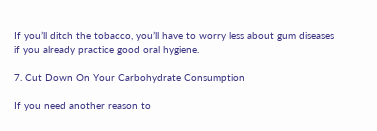If you’ll ditch the tobacco, you’ll have to worry less about gum diseases if you already practice good oral hygiene.

7. Cut Down On Your Carbohydrate Consumption

If you need another reason to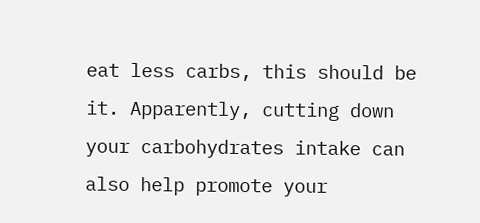eat less carbs, this should be it. Apparently, cutting down your carbohydrates intake can also help promote your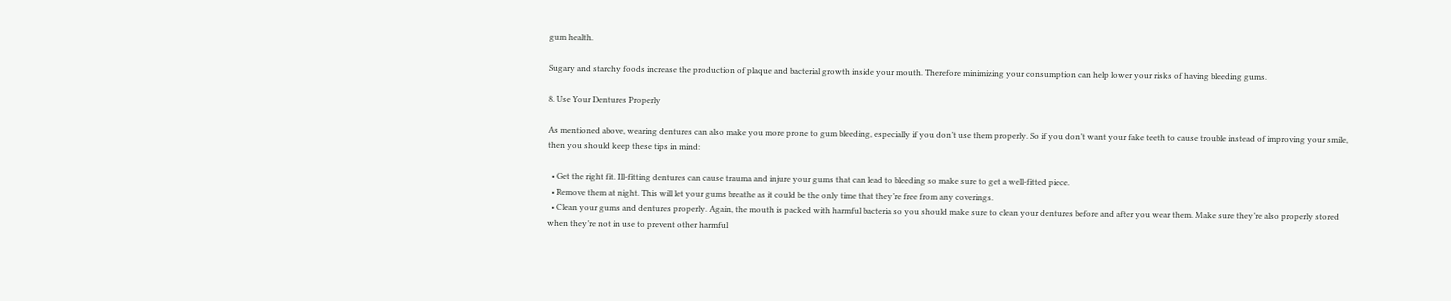gum health.

Sugary and starchy foods increase the production of plaque and bacterial growth inside your mouth. Therefore minimizing your consumption can help lower your risks of having bleeding gums.

8. Use Your Dentures Properly

As mentioned above, wearing dentures can also make you more prone to gum bleeding, especially if you don’t use them properly. So if you don’t want your fake teeth to cause trouble instead of improving your smile, then you should keep these tips in mind:

  • Get the right fit. Ill-fitting dentures can cause trauma and injure your gums that can lead to bleeding so make sure to get a well-fitted piece.
  • Remove them at night. This will let your gums breathe as it could be the only time that they’re free from any coverings.
  • Clean your gums and dentures properly. Again, the mouth is packed with harmful bacteria so you should make sure to clean your dentures before and after you wear them. Make sure they’re also properly stored when they’re not in use to prevent other harmful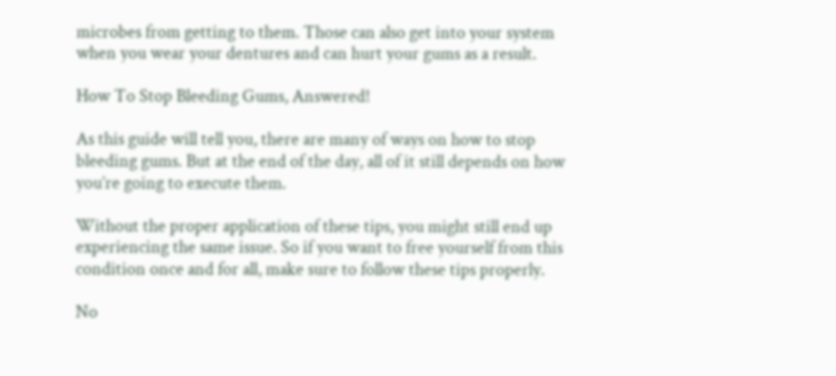microbes from getting to them. Those can also get into your system when you wear your dentures and can hurt your gums as a result.

How To Stop Bleeding Gums, Answered!

As this guide will tell you, there are many of ways on how to stop bleeding gums. But at the end of the day, all of it still depends on how you’re going to execute them.

Without the proper application of these tips, you might still end up experiencing the same issue. So if you want to free yourself from this condition once and for all, make sure to follow these tips properly.

No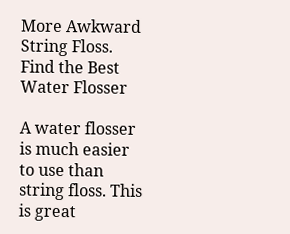More Awkward String Floss. Find the Best Water Flosser

A water flosser is much easier to use than string floss. This is great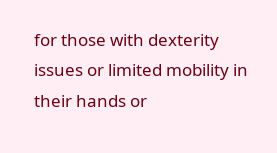for those with dexterity issues or limited mobility in their hands or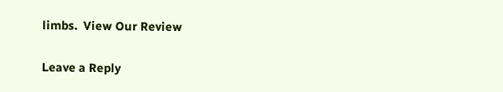limbs.  View Our Review

Leave a Reply